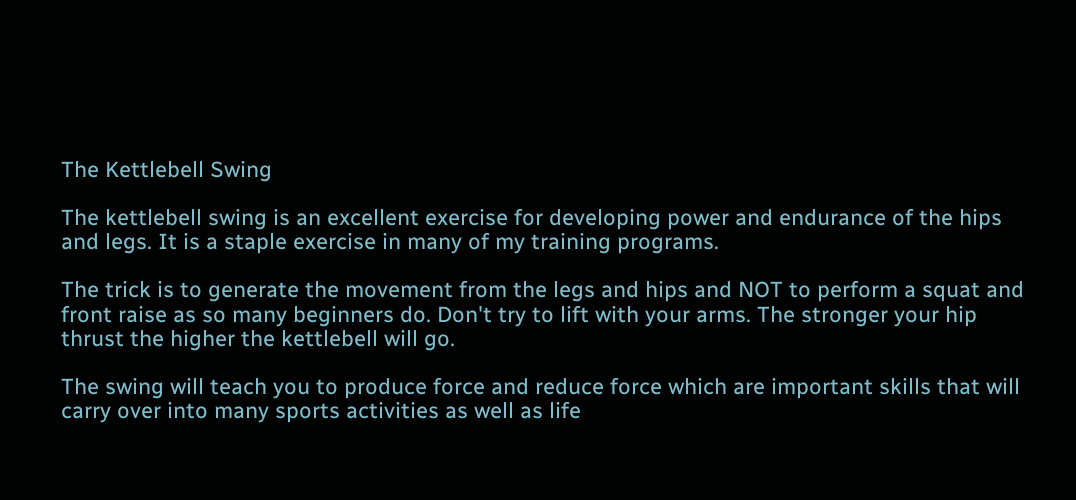The Kettlebell Swing

The kettlebell swing is an excellent exercise for developing power and endurance of the hips and legs. It is a staple exercise in many of my training programs.

The trick is to generate the movement from the legs and hips and NOT to perform a squat and front raise as so many beginners do. Don't try to lift with your arms. The stronger your hip thrust the higher the kettlebell will go.

The swing will teach you to produce force and reduce force which are important skills that will carry over into many sports activities as well as life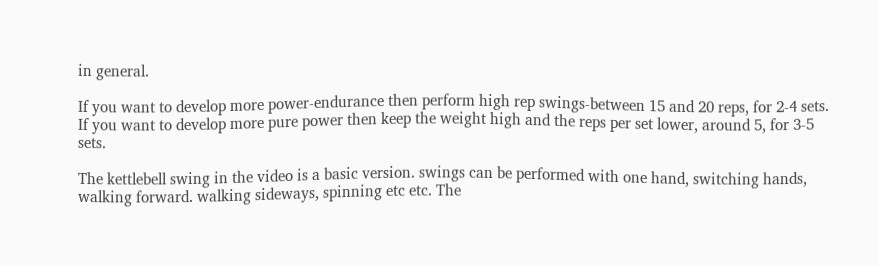in general.

If you want to develop more power-endurance then perform high rep swings-between 15 and 20 reps, for 2-4 sets. If you want to develop more pure power then keep the weight high and the reps per set lower, around 5, for 3-5 sets.

The kettlebell swing in the video is a basic version. swings can be performed with one hand, switching hands, walking forward. walking sideways, spinning etc etc. The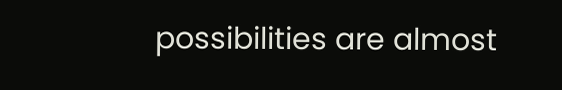possibilities are almost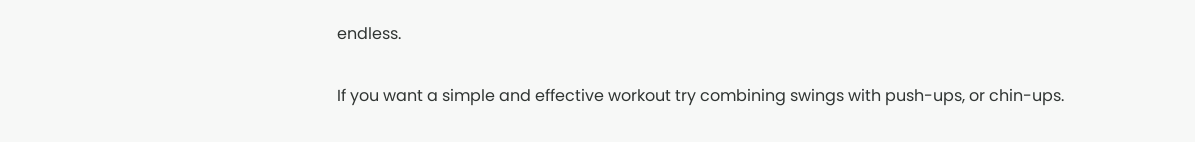endless.

If you want a simple and effective workout try combining swings with push-ups, or chin-ups.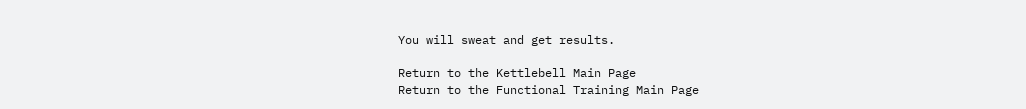You will sweat and get results.

Return to the Kettlebell Main Page
Return to the Functional Training Main Page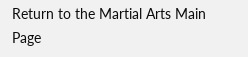Return to the Martial Arts Main Page